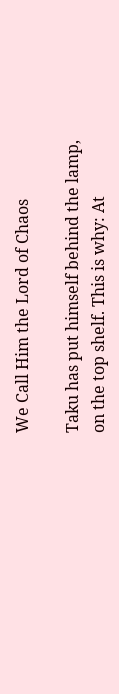We Call Him the Lord of Chaos

Taku has put himself behind the lamp, on the top shelf. This is why: At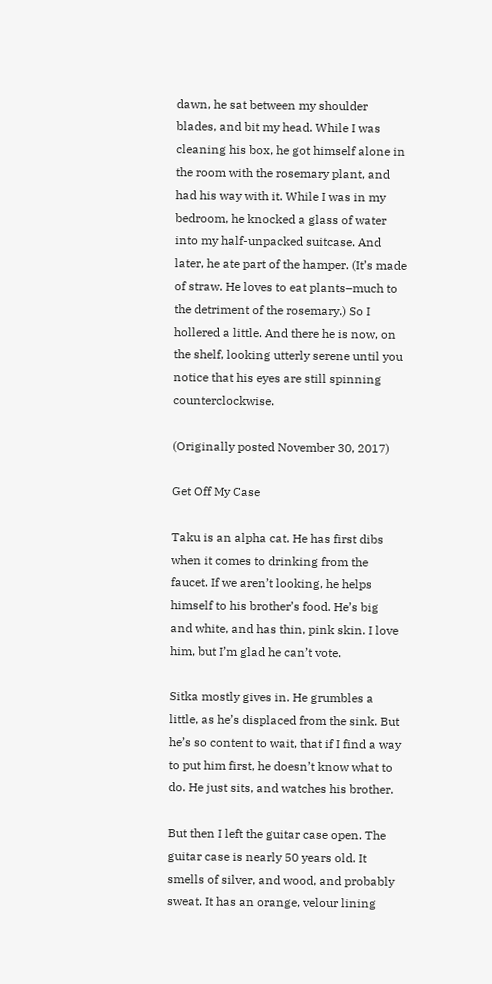dawn, he sat between my shoulder blades, and bit my head. While I was cleaning his box, he got himself alone in the room with the rosemary plant, and had his way with it. While I was in my bedroom, he knocked a glass of water into my half-unpacked suitcase. And later, he ate part of the hamper. (It’s made of straw. He loves to eat plants–much to the detriment of the rosemary.) So I hollered a little. And there he is now, on the shelf, looking utterly serene until you notice that his eyes are still spinning counterclockwise.

(Originally posted November 30, 2017)

Get Off My Case

Taku is an alpha cat. He has first dibs when it comes to drinking from the faucet. If we aren’t looking, he helps himself to his brother’s food. He’s big and white, and has thin, pink skin. I love him, but I’m glad he can’t vote.

Sitka mostly gives in. He grumbles a little, as he’s displaced from the sink. But he’s so content to wait, that if I find a way to put him first, he doesn’t know what to do. He just sits, and watches his brother.

But then I left the guitar case open. The guitar case is nearly 50 years old. It smells of silver, and wood, and probably sweat. It has an orange, velour lining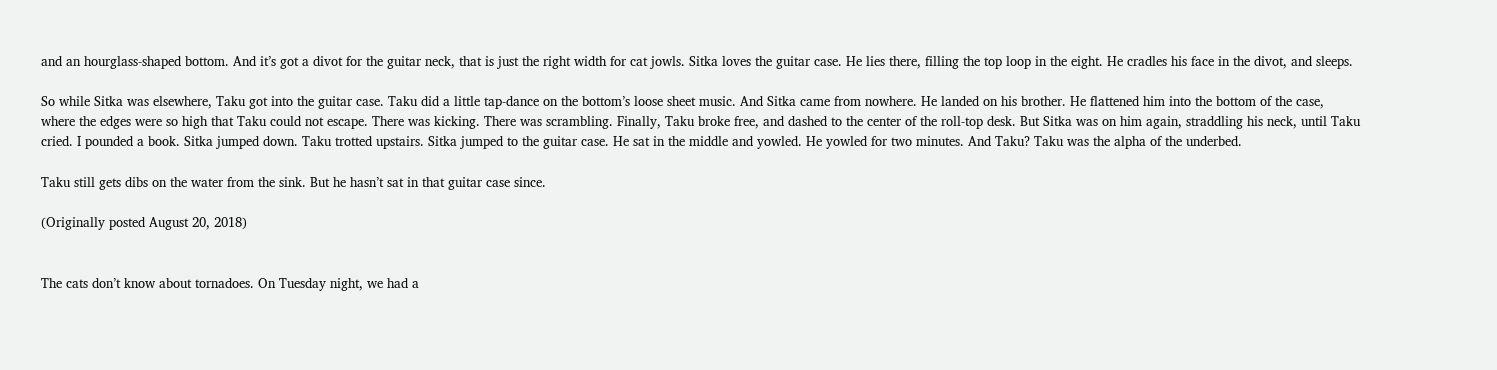and an hourglass-shaped bottom. And it’s got a divot for the guitar neck, that is just the right width for cat jowls. Sitka loves the guitar case. He lies there, filling the top loop in the eight. He cradles his face in the divot, and sleeps.

So while Sitka was elsewhere, Taku got into the guitar case. Taku did a little tap-dance on the bottom’s loose sheet music. And Sitka came from nowhere. He landed on his brother. He flattened him into the bottom of the case, where the edges were so high that Taku could not escape. There was kicking. There was scrambling. Finally, Taku broke free, and dashed to the center of the roll-top desk. But Sitka was on him again, straddling his neck, until Taku cried. I pounded a book. Sitka jumped down. Taku trotted upstairs. Sitka jumped to the guitar case. He sat in the middle and yowled. He yowled for two minutes. And Taku? Taku was the alpha of the underbed.

Taku still gets dibs on the water from the sink. But he hasn’t sat in that guitar case since.

(Originally posted August 20, 2018)


The cats don’t know about tornadoes. On Tuesday night, we had a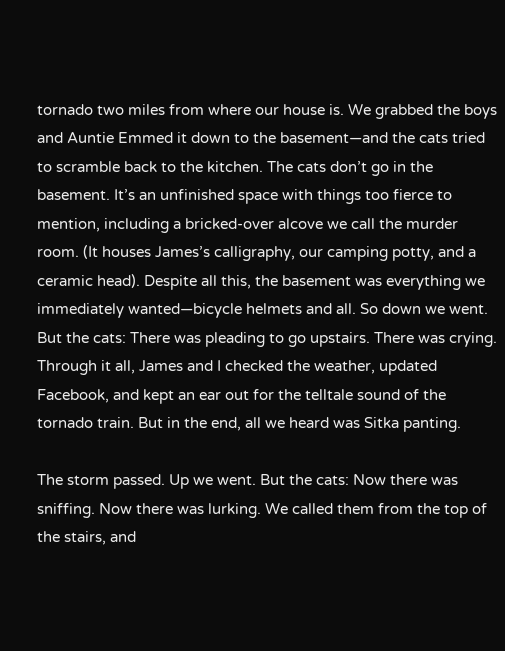tornado two miles from where our house is. We grabbed the boys and Auntie Emmed it down to the basement—and the cats tried to scramble back to the kitchen. The cats don’t go in the basement. It’s an unfinished space with things too fierce to mention, including a bricked-over alcove we call the murder room. (It houses James’s calligraphy, our camping potty, and a ceramic head). Despite all this, the basement was everything we immediately wanted—bicycle helmets and all. So down we went. But the cats: There was pleading to go upstairs. There was crying. Through it all, James and I checked the weather, updated Facebook, and kept an ear out for the telltale sound of the tornado train. But in the end, all we heard was Sitka panting.

The storm passed. Up we went. But the cats: Now there was sniffing. Now there was lurking. We called them from the top of the stairs, and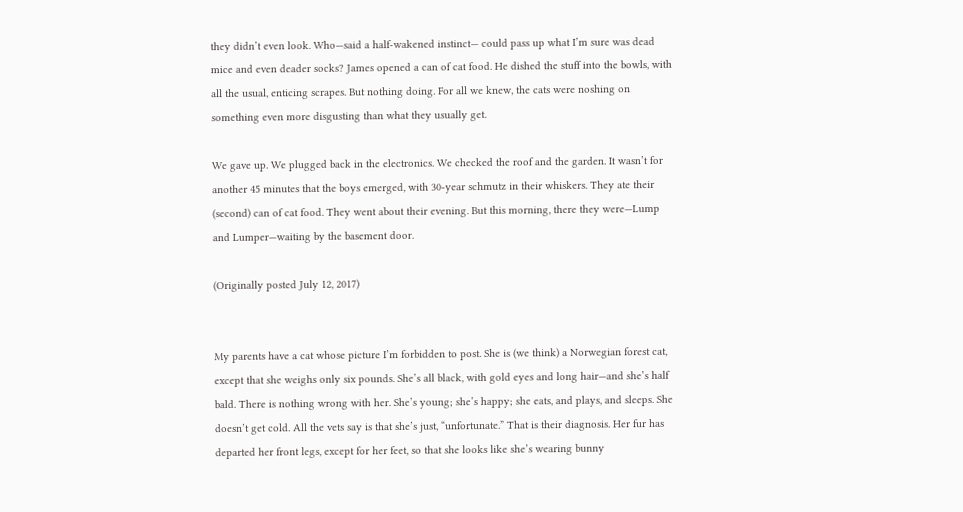they didn’t even look. Who—said a half-wakened instinct— could pass up what I’m sure was dead mice and even deader socks? James opened a can of cat food. He dished the stuff into the bowls, with all the usual, enticing scrapes. But nothing doing. For all we knew, the cats were noshing on something even more disgusting than what they usually get.

We gave up. We plugged back in the electronics. We checked the roof and the garden. It wasn’t for another 45 minutes that the boys emerged, with 30-year schmutz in their whiskers. They ate their (second) can of cat food. They went about their evening. But this morning, there they were—Lump and Lumper—waiting by the basement door.

(Originally posted July 12, 2017)


My parents have a cat whose picture I’m forbidden to post. She is (we think) a Norwegian forest cat, except that she weighs only six pounds. She’s all black, with gold eyes and long hair—and she’s half bald. There is nothing wrong with her. She’s young; she’s happy; she eats, and plays, and sleeps. She doesn’t get cold. All the vets say is that she’s just, “unfortunate.” That is their diagnosis. Her fur has departed her front legs, except for her feet, so that she looks like she’s wearing bunny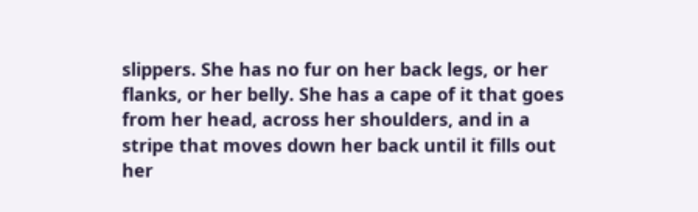slippers. She has no fur on her back legs, or her flanks, or her belly. She has a cape of it that goes from her head, across her shoulders, and in a stripe that moves down her back until it fills out her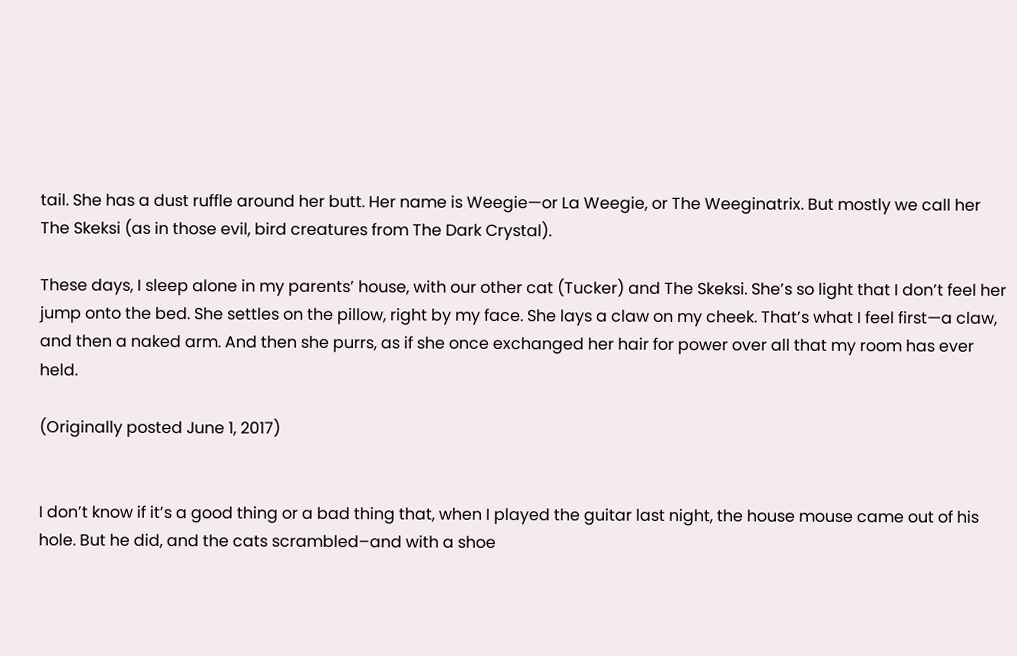tail. She has a dust ruffle around her butt. Her name is Weegie—or La Weegie, or The Weeginatrix. But mostly we call her The Skeksi (as in those evil, bird creatures from The Dark Crystal).

These days, I sleep alone in my parents’ house, with our other cat (Tucker) and The Skeksi. She’s so light that I don’t feel her jump onto the bed. She settles on the pillow, right by my face. She lays a claw on my cheek. That’s what I feel first—a claw, and then a naked arm. And then she purrs, as if she once exchanged her hair for power over all that my room has ever held.

(Originally posted June 1, 2017)


I don’t know if it’s a good thing or a bad thing that, when I played the guitar last night, the house mouse came out of his hole. But he did, and the cats scrambled–and with a shoe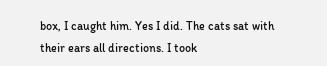box, I caught him. Yes I did. The cats sat with their ears all directions. I took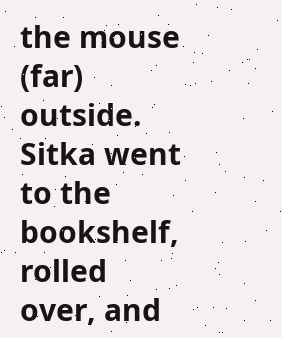the mouse (far) outside. Sitka went to the bookshelf, rolled over, and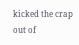kicked the crap out of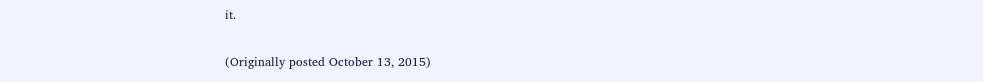it.

(Originally posted October 13, 2015)